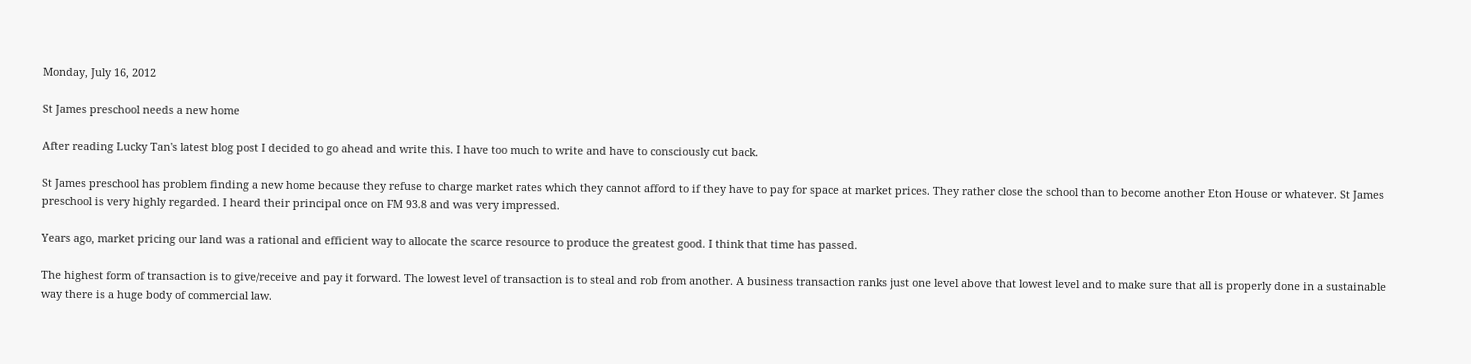Monday, July 16, 2012

St James preschool needs a new home

After reading Lucky Tan's latest blog post I decided to go ahead and write this. I have too much to write and have to consciously cut back.

St James preschool has problem finding a new home because they refuse to charge market rates which they cannot afford to if they have to pay for space at market prices. They rather close the school than to become another Eton House or whatever. St James preschool is very highly regarded. I heard their principal once on FM 93.8 and was very impressed.

Years ago, market pricing our land was a rational and efficient way to allocate the scarce resource to produce the greatest good. I think that time has passed.

The highest form of transaction is to give/receive and pay it forward. The lowest level of transaction is to steal and rob from another. A business transaction ranks just one level above that lowest level and to make sure that all is properly done in a sustainable way there is a huge body of commercial law.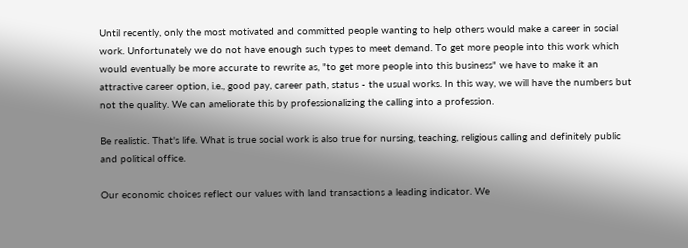Until recently, only the most motivated and committed people wanting to help others would make a career in social work. Unfortunately we do not have enough such types to meet demand. To get more people into this work which would eventually be more accurate to rewrite as, "to get more people into this business" we have to make it an attractive career option, i.e., good pay, career path, status - the usual works. In this way, we will have the numbers but not the quality. We can ameliorate this by professionalizing the calling into a profession.

Be realistic. That's life. What is true social work is also true for nursing, teaching, religious calling and definitely public and political office.

Our economic choices reflect our values with land transactions a leading indicator. We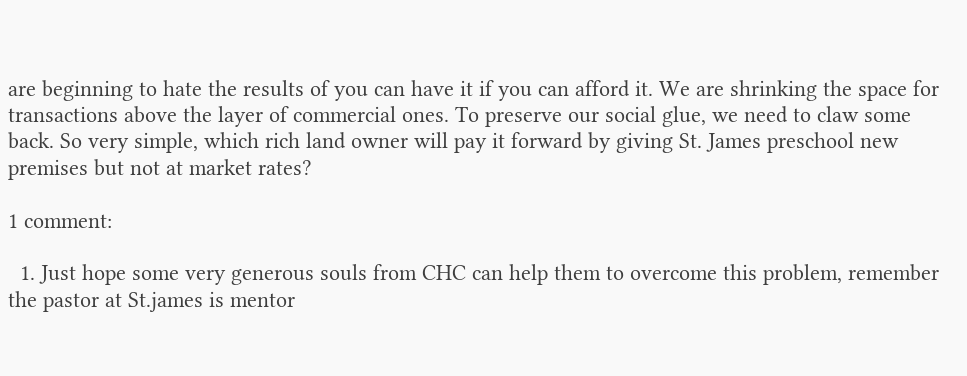are beginning to hate the results of you can have it if you can afford it. We are shrinking the space for transactions above the layer of commercial ones. To preserve our social glue, we need to claw some back. So very simple, which rich land owner will pay it forward by giving St. James preschool new premises but not at market rates?

1 comment:

  1. Just hope some very generous souls from CHC can help them to overcome this problem, remember the pastor at St.james is mentor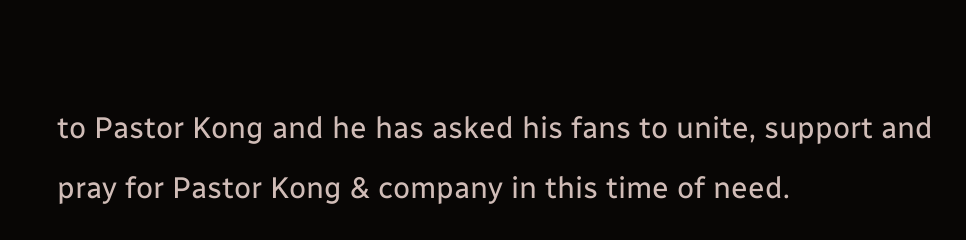to Pastor Kong and he has asked his fans to unite, support and pray for Pastor Kong & company in this time of need.